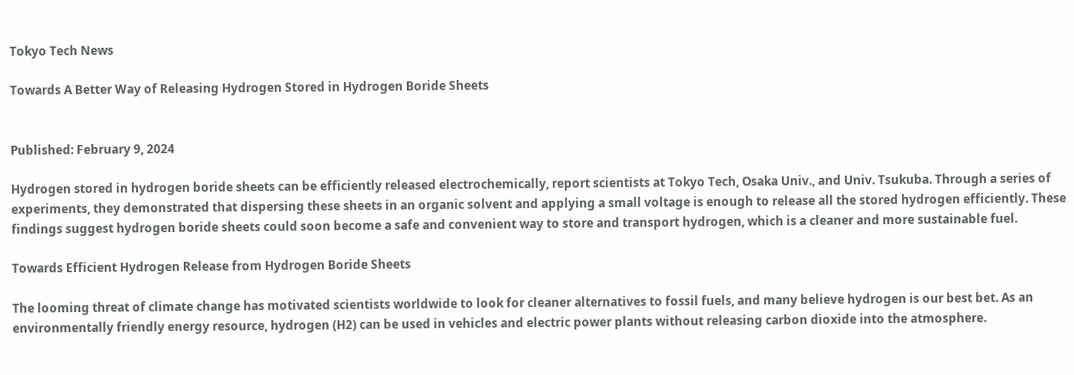Tokyo Tech News

Towards A Better Way of Releasing Hydrogen Stored in Hydrogen Boride Sheets


Published: February 9, 2024

Hydrogen stored in hydrogen boride sheets can be efficiently released electrochemically, report scientists at Tokyo Tech, Osaka Univ., and Univ. Tsukuba. Through a series of experiments, they demonstrated that dispersing these sheets in an organic solvent and applying a small voltage is enough to release all the stored hydrogen efficiently. These findings suggest hydrogen boride sheets could soon become a safe and convenient way to store and transport hydrogen, which is a cleaner and more sustainable fuel.

Towards Efficient Hydrogen Release from Hydrogen Boride Sheets

The looming threat of climate change has motivated scientists worldwide to look for cleaner alternatives to fossil fuels, and many believe hydrogen is our best bet. As an environmentally friendly energy resource, hydrogen (H2) can be used in vehicles and electric power plants without releasing carbon dioxide into the atmosphere.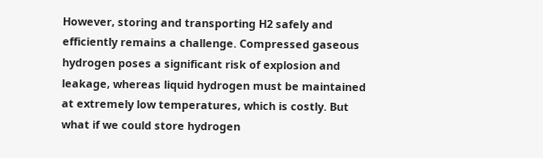However, storing and transporting H2 safely and efficiently remains a challenge. Compressed gaseous hydrogen poses a significant risk of explosion and leakage, whereas liquid hydrogen must be maintained at extremely low temperatures, which is costly. But what if we could store hydrogen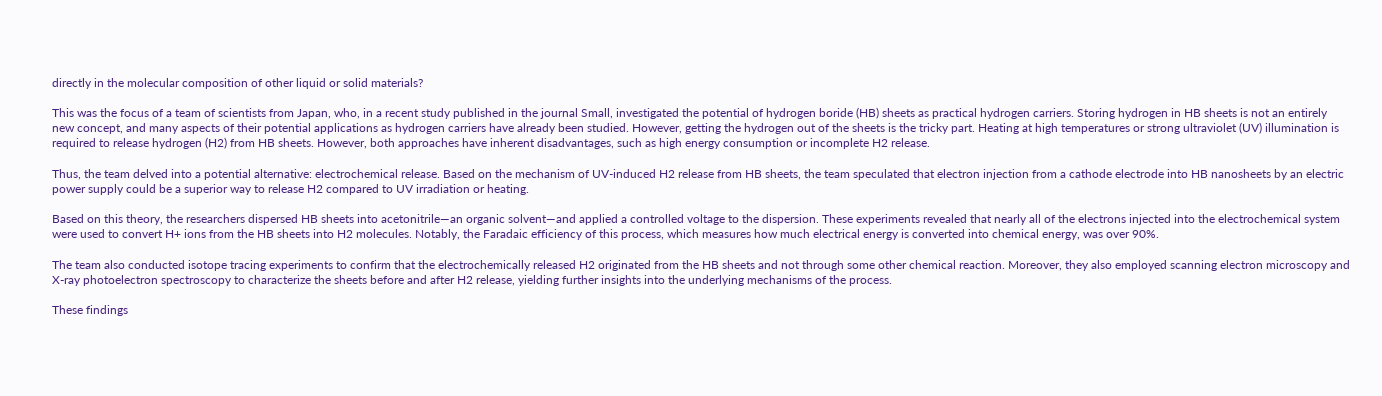directly in the molecular composition of other liquid or solid materials?

This was the focus of a team of scientists from Japan, who, in a recent study published in the journal Small, investigated the potential of hydrogen boride (HB) sheets as practical hydrogen carriers. Storing hydrogen in HB sheets is not an entirely new concept, and many aspects of their potential applications as hydrogen carriers have already been studied. However, getting the hydrogen out of the sheets is the tricky part. Heating at high temperatures or strong ultraviolet (UV) illumination is required to release hydrogen (H2) from HB sheets. However, both approaches have inherent disadvantages, such as high energy consumption or incomplete H2 release.

Thus, the team delved into a potential alternative: electrochemical release. Based on the mechanism of UV-induced H2 release from HB sheets, the team speculated that electron injection from a cathode electrode into HB nanosheets by an electric power supply could be a superior way to release H2 compared to UV irradiation or heating.

Based on this theory, the researchers dispersed HB sheets into acetonitrile—an organic solvent—and applied a controlled voltage to the dispersion. These experiments revealed that nearly all of the electrons injected into the electrochemical system were used to convert H+ ions from the HB sheets into H2 molecules. Notably, the Faradaic efficiency of this process, which measures how much electrical energy is converted into chemical energy, was over 90%.

The team also conducted isotope tracing experiments to confirm that the electrochemically released H2 originated from the HB sheets and not through some other chemical reaction. Moreover, they also employed scanning electron microscopy and X-ray photoelectron spectroscopy to characterize the sheets before and after H2 release, yielding further insights into the underlying mechanisms of the process.

These findings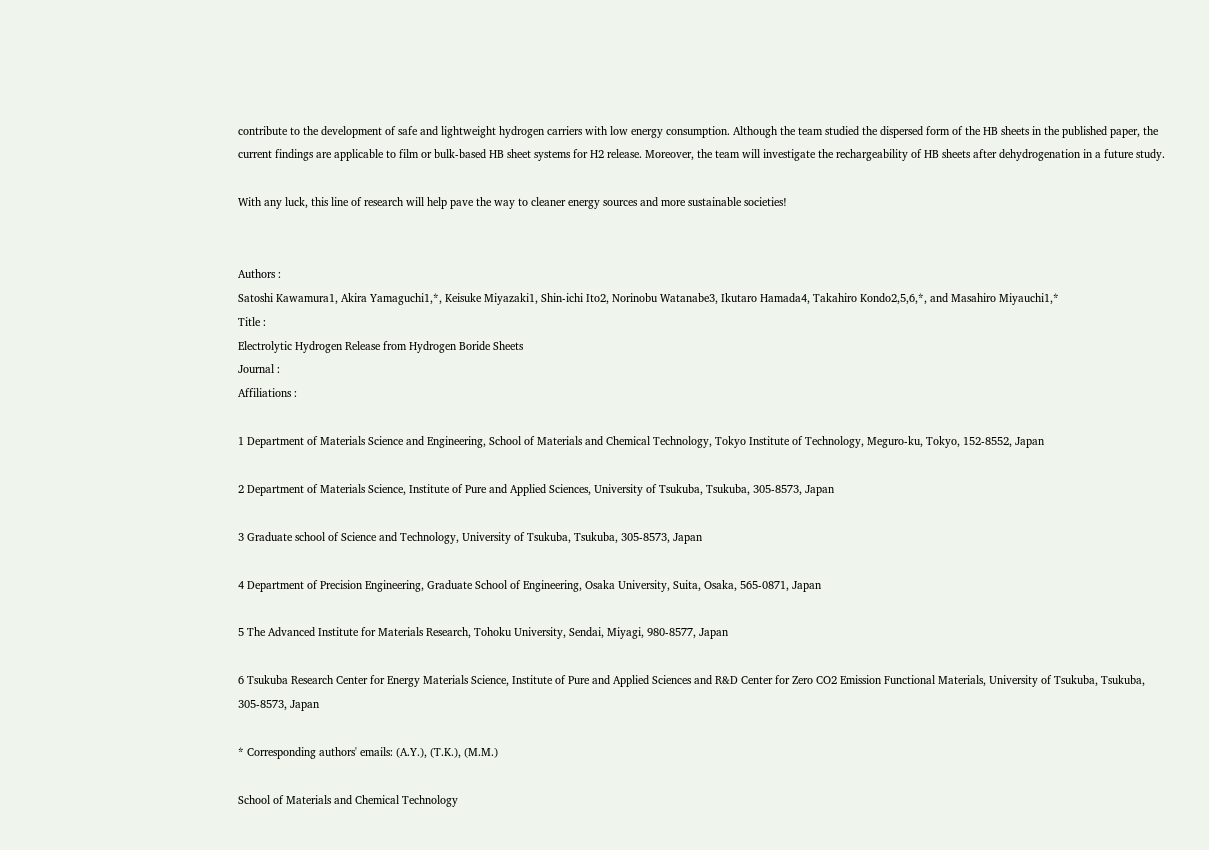contribute to the development of safe and lightweight hydrogen carriers with low energy consumption. Although the team studied the dispersed form of the HB sheets in the published paper, the current findings are applicable to film or bulk-based HB sheet systems for H2 release. Moreover, the team will investigate the rechargeability of HB sheets after dehydrogenation in a future study.

With any luck, this line of research will help pave the way to cleaner energy sources and more sustainable societies!


Authors :
Satoshi Kawamura1, Akira Yamaguchi1,*, Keisuke Miyazaki1, Shin-ichi Ito2, Norinobu Watanabe3, Ikutaro Hamada4, Takahiro Kondo2,5,6,*, and Masahiro Miyauchi1,*
Title :
Electrolytic Hydrogen Release from Hydrogen Boride Sheets
Journal :
Affiliations :

1 Department of Materials Science and Engineering, School of Materials and Chemical Technology, Tokyo Institute of Technology, Meguro-ku, Tokyo, 152-8552, Japan

2 Department of Materials Science, Institute of Pure and Applied Sciences, University of Tsukuba, Tsukuba, 305‐8573, Japan

3 Graduate school of Science and Technology, University of Tsukuba, Tsukuba, 305‐8573, Japan

4 Department of Precision Engineering, Graduate School of Engineering, Osaka University, Suita, Osaka, 565-0871, Japan

5 The Advanced Institute for Materials Research, Tohoku University, Sendai, Miyagi, 980-8577, Japan

6 Tsukuba Research Center for Energy Materials Science, Institute of Pure and Applied Sciences and R&D Center for Zero CO2 Emission Functional Materials, University of Tsukuba, Tsukuba, 305-8573, Japan

* Corresponding authors' emails: (A.Y.), (T.K.), (M.M.)

School of Materials and Chemical Technology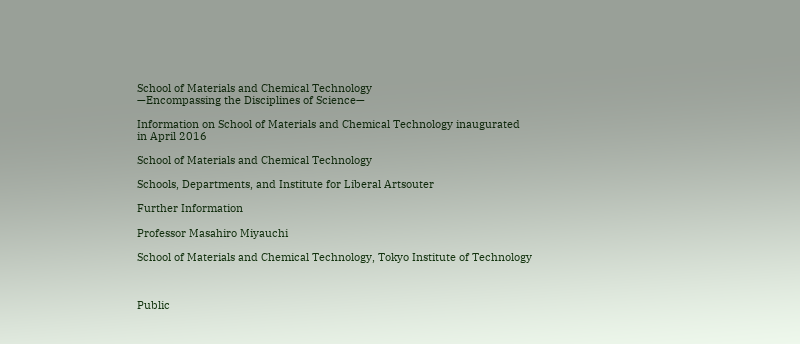School of Materials and Chemical Technology
—Encompassing the Disciplines of Science—

Information on School of Materials and Chemical Technology inaugurated in April 2016

School of Materials and Chemical Technology

Schools, Departments, and Institute for Liberal Artsouter

Further Information

Professor Masahiro Miyauchi

School of Materials and Chemical Technology, Tokyo Institute of Technology



Public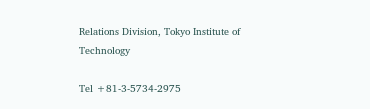Relations Division, Tokyo Institute of Technology

Tel +81-3-5734-2975